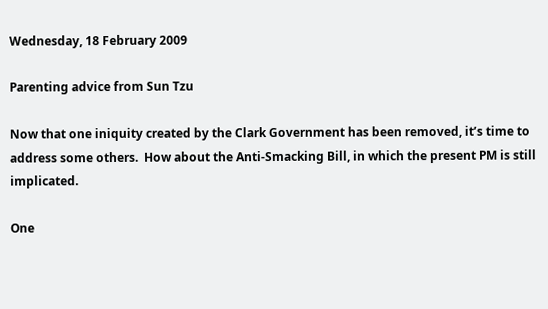Wednesday, 18 February 2009

Parenting advice from Sun Tzu

Now that one iniquity created by the Clark Government has been removed, it’s time to address some others.  How about the Anti-Smacking Bill, in which the present PM is still implicated.

One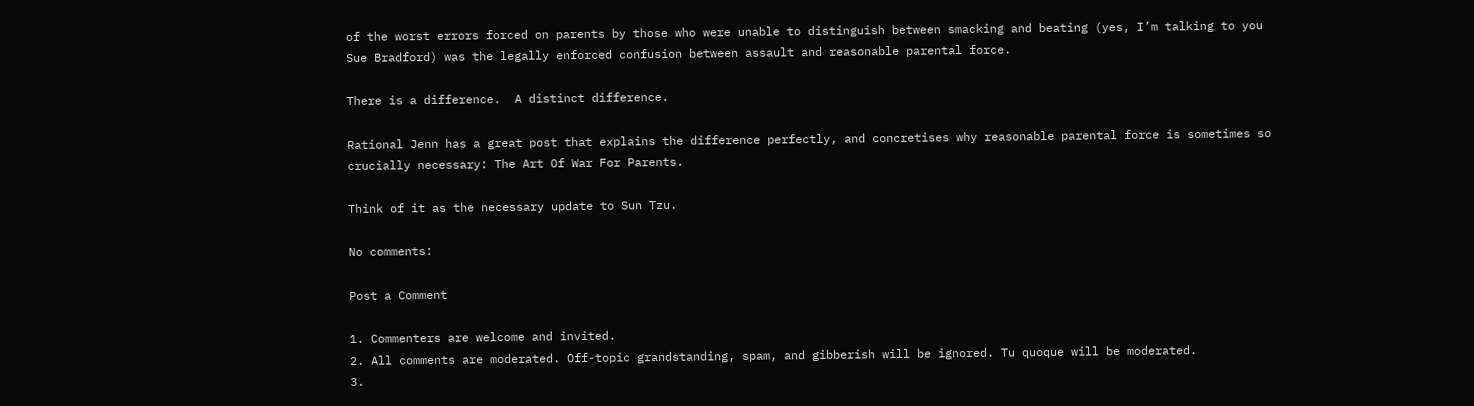of the worst errors forced on parents by those who were unable to distinguish between smacking and beating (yes, I’m talking to you Sue Bradford) was the legally enforced confusion between assault and reasonable parental force.

There is a difference.  A distinct difference.

Rational Jenn has a great post that explains the difference perfectly, and concretises why reasonable parental force is sometimes so crucially necessary: The Art Of War For Parents.

Think of it as the necessary update to Sun Tzu.

No comments:

Post a Comment

1. Commenters are welcome and invited.
2. All comments are moderated. Off-topic grandstanding, spam, and gibberish will be ignored. Tu quoque will be moderated.
3.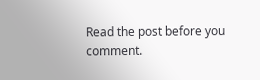Read the post before you comment.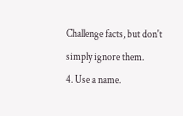Challenge facts, but don't simply ignore them.
4. Use a name.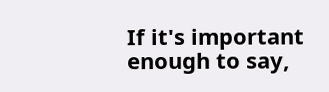If it's important enough to say,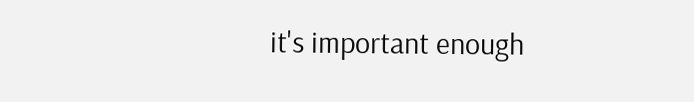it's important enough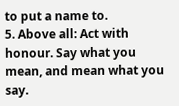to put a name to.
5. Above all: Act with honour. Say what you mean, and mean what you say.